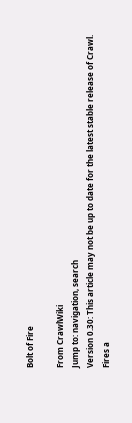Bolt of Fire

From CrawlWiki
Jump to: navigation, search
Version 0.30: This article may not be up to date for the latest stable release of Crawl.
Fires a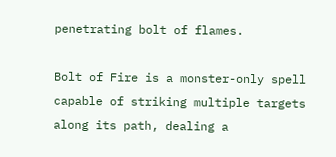penetrating bolt of flames.

Bolt of Fire is a monster-only spell capable of striking multiple targets along its path, dealing a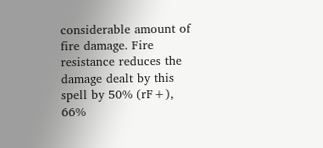considerable amount of fire damage. Fire resistance reduces the damage dealt by this spell by 50% (rF+), 66%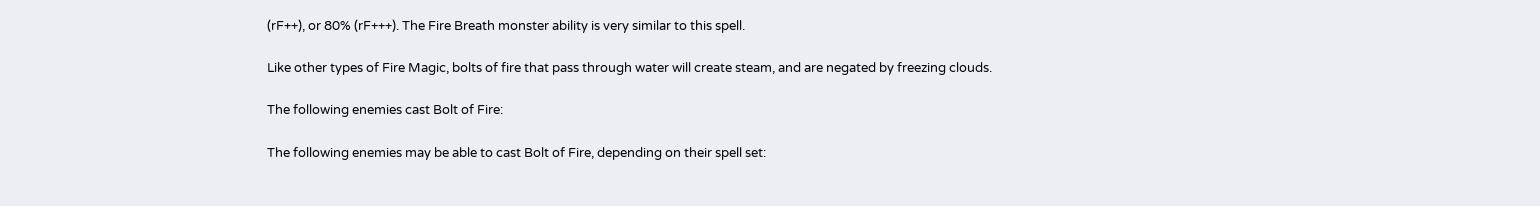(rF++), or 80% (rF+++). The Fire Breath monster ability is very similar to this spell.

Like other types of Fire Magic, bolts of fire that pass through water will create steam, and are negated by freezing clouds.

The following enemies cast Bolt of Fire:

The following enemies may be able to cast Bolt of Fire, depending on their spell set: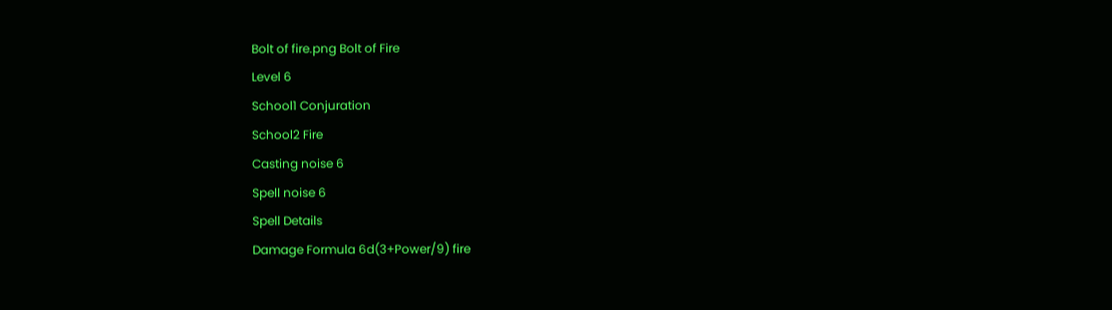Bolt of fire.png Bolt of Fire
Level 6
School1 Conjuration
School2 Fire
Casting noise 6
Spell noise 6
Spell Details
Damage Formula 6d(3+Power/9) fire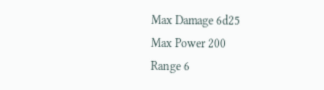Max Damage 6d25
Max Power 200
Range 6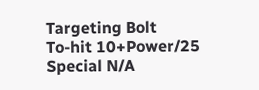Targeting Bolt
To-hit 10+Power/25
Special N/A